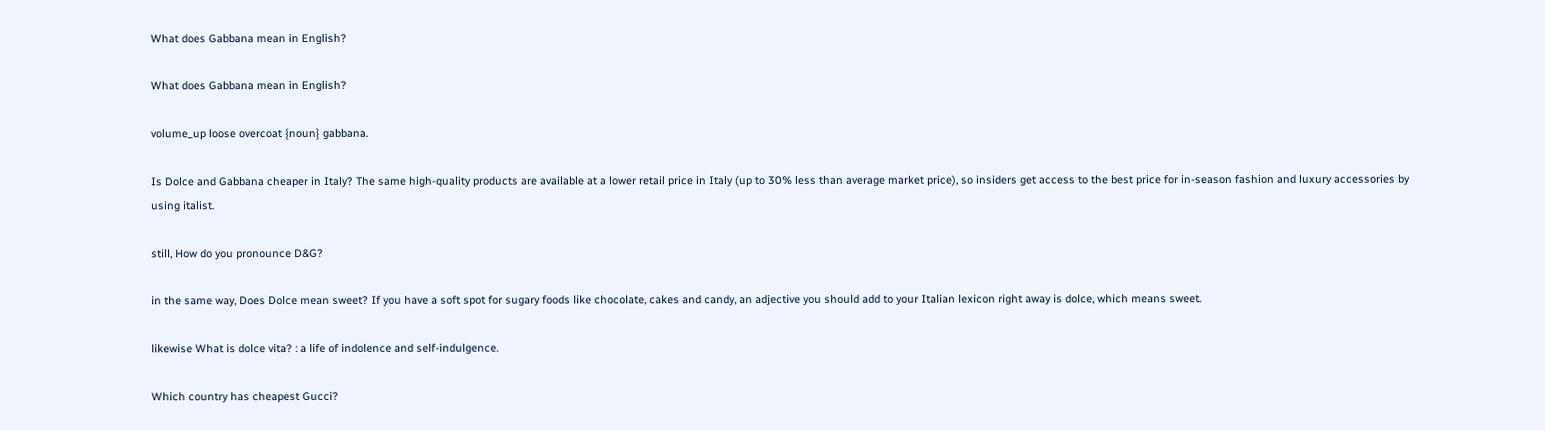What does Gabbana mean in English?

What does Gabbana mean in English?

volume_up loose overcoat {noun} gabbana.

Is Dolce and Gabbana cheaper in Italy? The same high-quality products are available at a lower retail price in Italy (up to 30% less than average market price), so insiders get access to the best price for in-season fashion and luxury accessories by using italist.

still, How do you pronounce D&G?

in the same way, Does Dolce mean sweet? If you have a soft spot for sugary foods like chocolate, cakes and candy, an adjective you should add to your Italian lexicon right away is dolce, which means sweet.

likewise What is dolce vita? : a life of indolence and self-indulgence.

Which country has cheapest Gucci?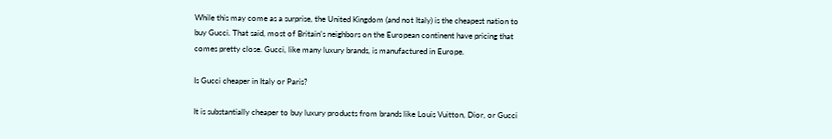While this may come as a surprise, the United Kingdom (and not Italy) is the cheapest nation to buy Gucci. That said, most of Britain’s neighbors on the European continent have pricing that comes pretty close. Gucci, like many luxury brands, is manufactured in Europe.

Is Gucci cheaper in Italy or Paris?

It is substantially cheaper to buy luxury products from brands like Louis Vuitton, Dior, or Gucci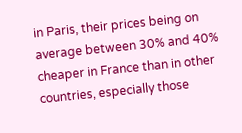in Paris, their prices being on average between 30% and 40% cheaper in France than in other countries, especially those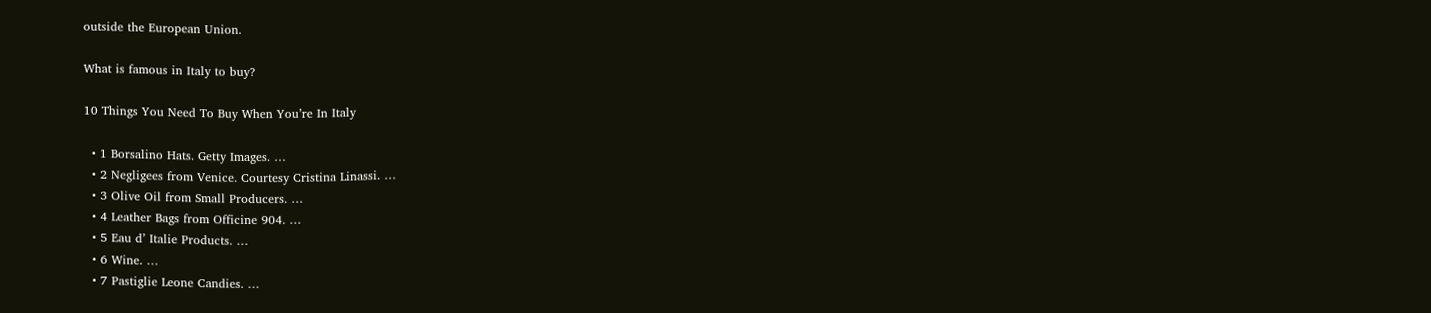outside the European Union.

What is famous in Italy to buy?

10 Things You Need To Buy When You’re In Italy

  • 1 Borsalino Hats. Getty Images. …
  • 2 Negligees from Venice. Courtesy Cristina Linassi. …
  • 3 Olive Oil from Small Producers. …
  • 4 Leather Bags from Officine 904. …
  • 5 Eau d’ Italie Products. …
  • 6 Wine. …
  • 7 Pastiglie Leone Candies. …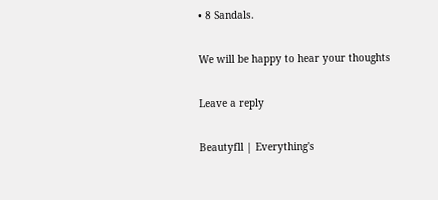• 8 Sandals.

We will be happy to hear your thoughts

Leave a reply

Beautyfll | Everything's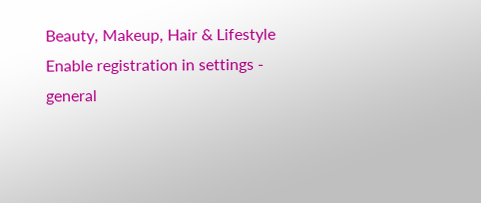Beauty, Makeup, Hair & Lifestyle
Enable registration in settings - general